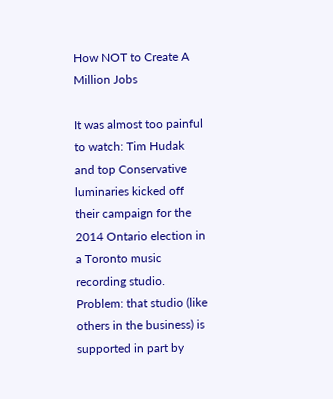How NOT to Create A Million Jobs

It was almost too painful to watch: Tim Hudak and top Conservative luminaries kicked off their campaign for the 2014 Ontario election in a Toronto music recording studio.  Problem: that studio (like others in the business) is supported in part by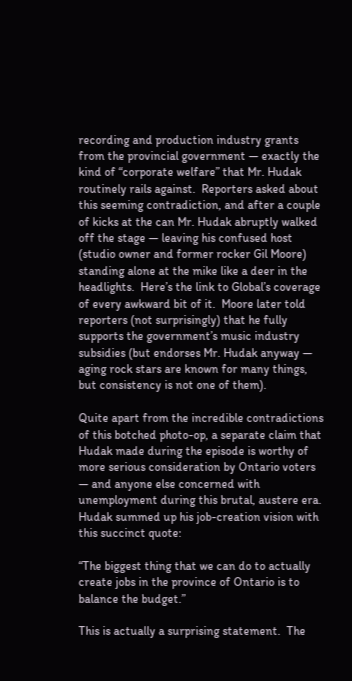recording and production industry grants from the provincial government — exactly the kind of “corporate welfare” that Mr. Hudak routinely rails against.  Reporters asked about this seeming contradiction, and after a couple of kicks at the can Mr. Hudak abruptly walked off the stage — leaving his confused host (studio owner and former rocker Gil Moore) standing alone at the mike like a deer in the headlights.  Here’s the link to Global’s coverage of every awkward bit of it.  Moore later told reporters (not surprisingly) that he fully supports the government’s music industry subsidies (but endorses Mr. Hudak anyway — aging rock stars are known for many things, but consistency is not one of them).

Quite apart from the incredible contradictions of this botched photo-op, a separate claim that Hudak made during the episode is worthy of more serious consideration by Ontario voters — and anyone else concerned with unemployment during this brutal, austere era.  Hudak summed up his job-creation vision with this succinct quote:

“The biggest thing that we can do to actually create jobs in the province of Ontario is to balance the budget.”

This is actually a surprising statement.  The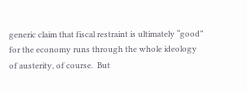generic claim that fiscal restraint is ultimately “good” for the economy runs through the whole ideology of austerity, of course.  But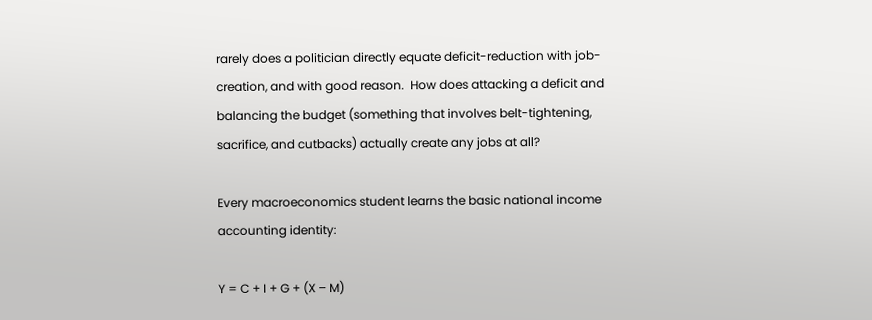rarely does a politician directly equate deficit-reduction with job-creation, and with good reason.  How does attacking a deficit and balancing the budget (something that involves belt-tightening, sacrifice, and cutbacks) actually create any jobs at all?

Every macroeconomics student learns the basic national income accounting identity:

Y = C + I + G + (X – M)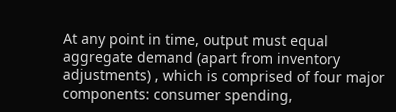At any point in time, output must equal aggregate demand (apart from inventory adjustments) , which is comprised of four major components: consumer spending,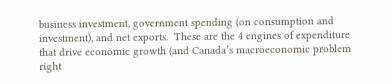business investment, government spending (on consumption and investment), and net exports.  These are the 4 engines of expenditure that drive economic growth (and Canada’s macroeconomic problem right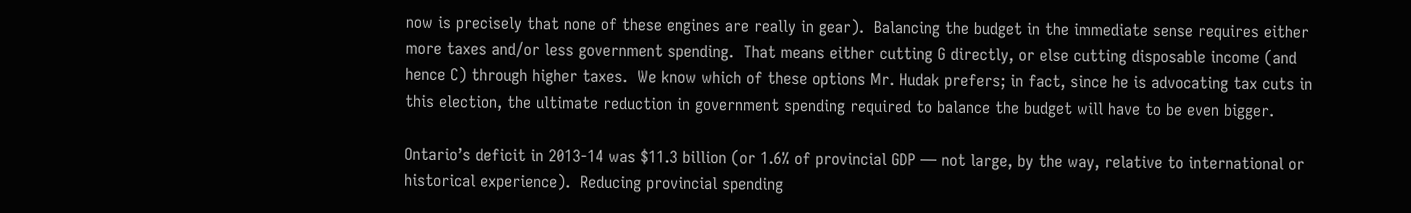now is precisely that none of these engines are really in gear).  Balancing the budget in the immediate sense requires either more taxes and/or less government spending.  That means either cutting G directly, or else cutting disposable income (and hence C) through higher taxes.  We know which of these options Mr. Hudak prefers; in fact, since he is advocating tax cuts in this election, the ultimate reduction in government spending required to balance the budget will have to be even bigger.

Ontario’s deficit in 2013-14 was $11.3 billion (or 1.6% of provincial GDP — not large, by the way, relative to international or historical experience).  Reducing provincial spending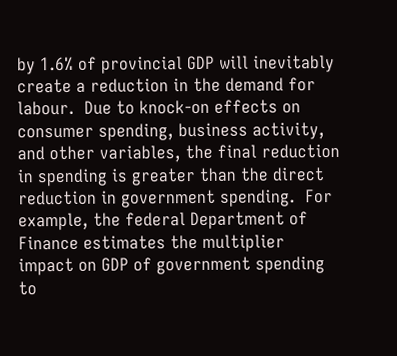by 1.6% of provincial GDP will inevitably create a reduction in the demand for labour.  Due to knock-on effects on consumer spending, business activity, and other variables, the final reduction in spending is greater than the direct reduction in government spending.  For example, the federal Department of Finance estimates the multiplier impact on GDP of government spending to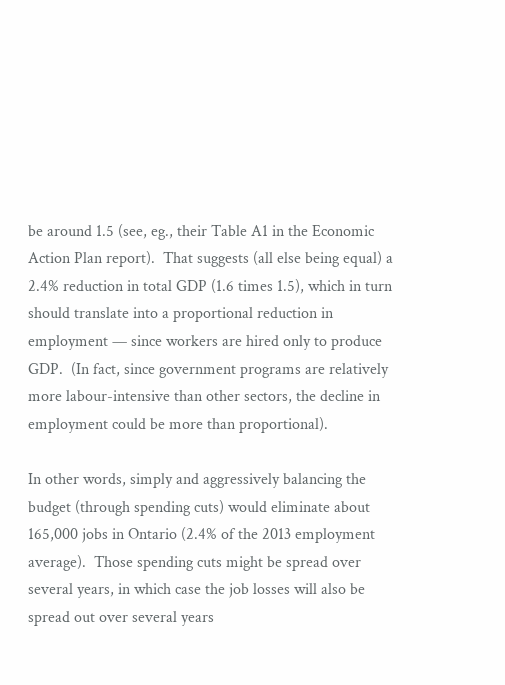be around 1.5 (see, eg., their Table A1 in the Economic Action Plan report).  That suggests (all else being equal) a 2.4% reduction in total GDP (1.6 times 1.5), which in turn should translate into a proportional reduction in employment — since workers are hired only to produce GDP.  (In fact, since government programs are relatively more labour-intensive than other sectors, the decline in employment could be more than proportional).

In other words, simply and aggressively balancing the budget (through spending cuts) would eliminate about 165,000 jobs in Ontario (2.4% of the 2013 employment average).  Those spending cuts might be spread over several years, in which case the job losses will also be spread out over several years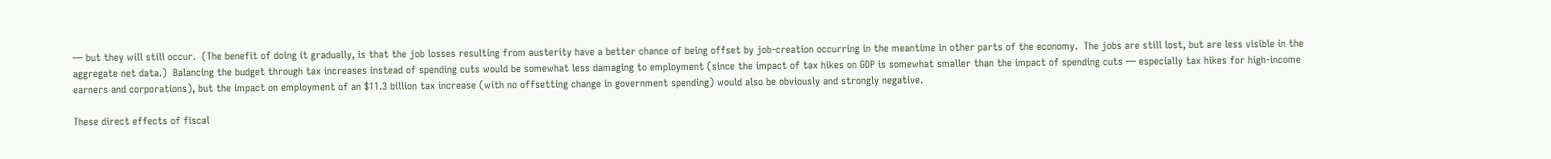— but they will still occur.  (The benefit of doing it gradually, is that the job losses resulting from austerity have a better chance of being offset by job-creation occurring in the meantime in other parts of the economy.  The jobs are still lost, but are less visible in the aggregate net data.)  Balancing the budget through tax increases instead of spending cuts would be somewhat less damaging to employment (since the impact of tax hikes on GDP is somewhat smaller than the impact of spending cuts — especially tax hikes for high-income earners and corporations), but the impact on employment of an $11.3 billion tax increase (with no offsetting change in government spending) would also be obviously and strongly negative.

These direct effects of fiscal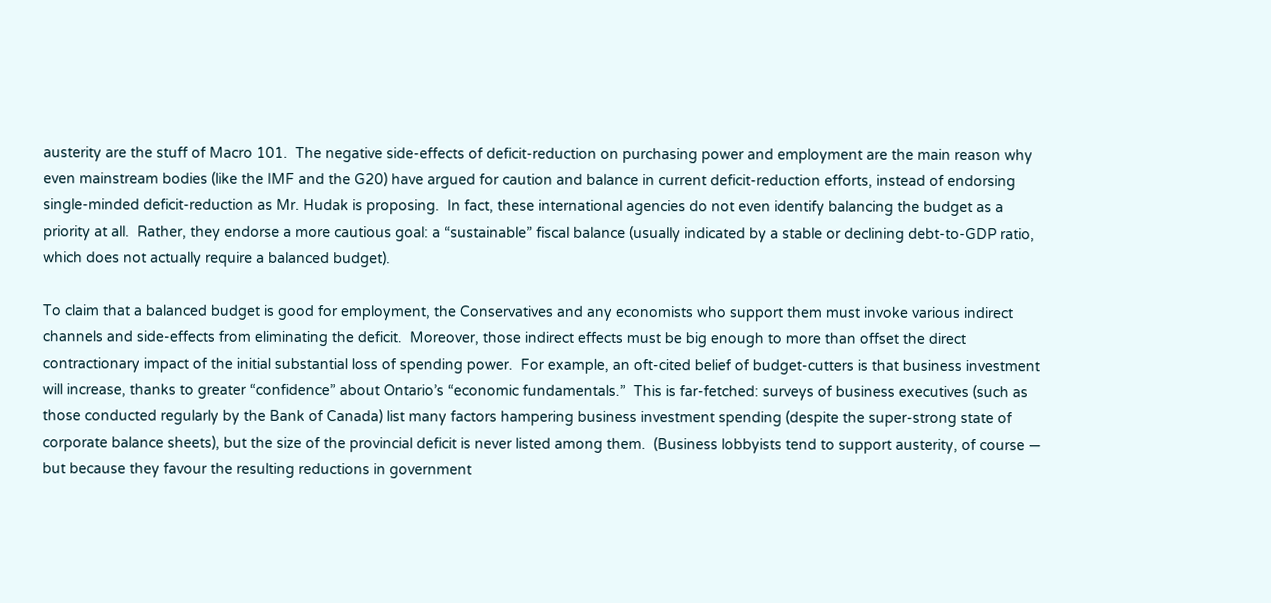austerity are the stuff of Macro 101.  The negative side-effects of deficit-reduction on purchasing power and employment are the main reason why even mainstream bodies (like the IMF and the G20) have argued for caution and balance in current deficit-reduction efforts, instead of endorsing single-minded deficit-reduction as Mr. Hudak is proposing.  In fact, these international agencies do not even identify balancing the budget as a priority at all.  Rather, they endorse a more cautious goal: a “sustainable” fiscal balance (usually indicated by a stable or declining debt-to-GDP ratio, which does not actually require a balanced budget).

To claim that a balanced budget is good for employment, the Conservatives and any economists who support them must invoke various indirect channels and side-effects from eliminating the deficit.  Moreover, those indirect effects must be big enough to more than offset the direct contractionary impact of the initial substantial loss of spending power.  For example, an oft-cited belief of budget-cutters is that business investment will increase, thanks to greater “confidence” about Ontario’s “economic fundamentals.”  This is far-fetched: surveys of business executives (such as those conducted regularly by the Bank of Canada) list many factors hampering business investment spending (despite the super-strong state of corporate balance sheets), but the size of the provincial deficit is never listed among them.  (Business lobbyists tend to support austerity, of course — but because they favour the resulting reductions in government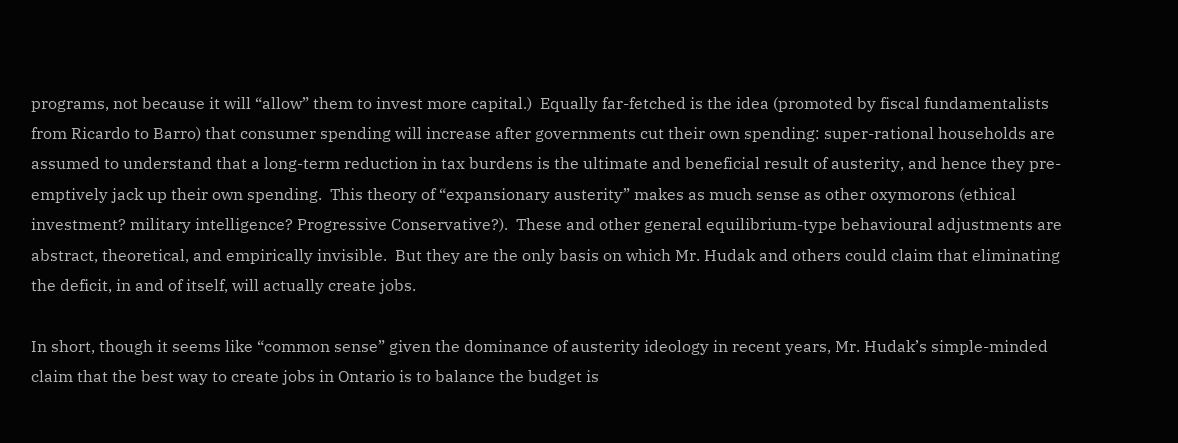programs, not because it will “allow” them to invest more capital.)  Equally far-fetched is the idea (promoted by fiscal fundamentalists from Ricardo to Barro) that consumer spending will increase after governments cut their own spending: super-rational households are assumed to understand that a long-term reduction in tax burdens is the ultimate and beneficial result of austerity, and hence they pre-emptively jack up their own spending.  This theory of “expansionary austerity” makes as much sense as other oxymorons (ethical investment? military intelligence? Progressive Conservative?).  These and other general equilibrium-type behavioural adjustments are abstract, theoretical, and empirically invisible.  But they are the only basis on which Mr. Hudak and others could claim that eliminating the deficit, in and of itself, will actually create jobs.

In short, though it seems like “common sense” given the dominance of austerity ideology in recent years, Mr. Hudak’s simple-minded claim that the best way to create jobs in Ontario is to balance the budget is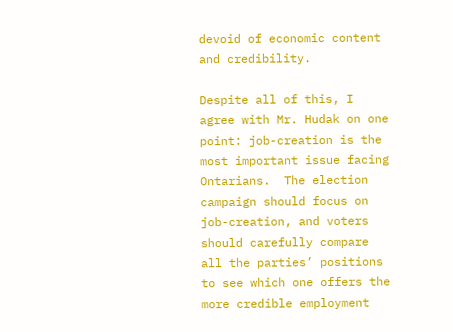devoid of economic content and credibility.

Despite all of this, I agree with Mr. Hudak on one point: job-creation is the most important issue facing Ontarians.  The election campaign should focus on job-creation, and voters should carefully compare all the parties’ positions to see which one offers the more credible employment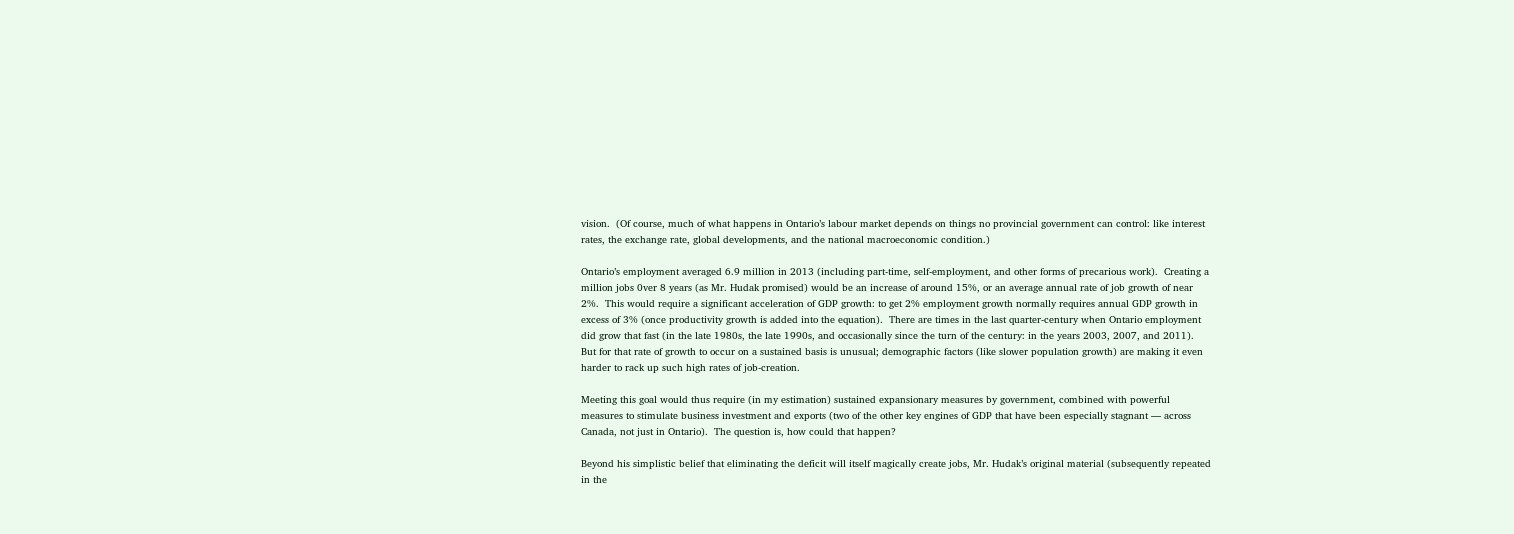vision.  (Of course, much of what happens in Ontario’s labour market depends on things no provincial government can control: like interest rates, the exchange rate, global developments, and the national macroeconomic condition.)

Ontario’s employment averaged 6.9 million in 2013 (including part-time, self-employment, and other forms of precarious work).  Creating a million jobs 0ver 8 years (as Mr. Hudak promised) would be an increase of around 15%, or an average annual rate of job growth of near 2%.  This would require a significant acceleration of GDP growth: to get 2% employment growth normally requires annual GDP growth in excess of 3% (once productivity growth is added into the equation).  There are times in the last quarter-century when Ontario employment did grow that fast (in the late 1980s, the late 1990s, and occasionally since the turn of the century: in the years 2003, 2007, and 2011).  But for that rate of growth to occur on a sustained basis is unusual; demographic factors (like slower population growth) are making it even harder to rack up such high rates of job-creation.

Meeting this goal would thus require (in my estimation) sustained expansionary measures by government, combined with powerful measures to stimulate business investment and exports (two of the other key engines of GDP that have been especially stagnant — across Canada, not just in Ontario).  The question is, how could that happen?

Beyond his simplistic belief that eliminating the deficit will itself magically create jobs, Mr. Hudak’s original material (subsequently repeated in the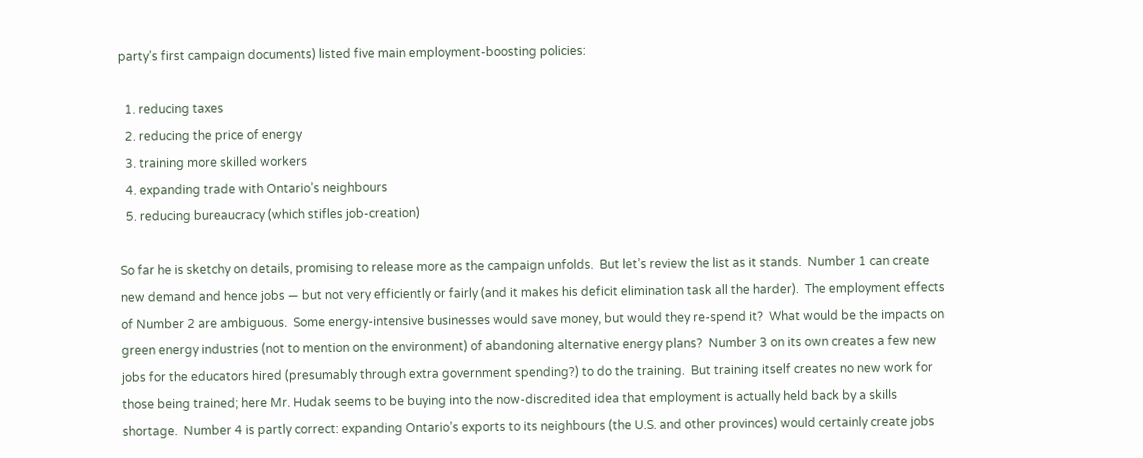party’s first campaign documents) listed five main employment-boosting policies:

  1. reducing taxes
  2. reducing the price of energy
  3. training more skilled workers
  4. expanding trade with Ontario’s neighbours
  5. reducing bureaucracy (which stifles job-creation)

So far he is sketchy on details, promising to release more as the campaign unfolds.  But let’s review the list as it stands.  Number 1 can create new demand and hence jobs — but not very efficiently or fairly (and it makes his deficit elimination task all the harder).  The employment effects of Number 2 are ambiguous.  Some energy-intensive businesses would save money, but would they re-spend it?  What would be the impacts on green energy industries (not to mention on the environment) of abandoning alternative energy plans?  Number 3 on its own creates a few new jobs for the educators hired (presumably through extra government spending?) to do the training.  But training itself creates no new work for those being trained; here Mr. Hudak seems to be buying into the now-discredited idea that employment is actually held back by a skills shortage.  Number 4 is partly correct: expanding Ontario’s exports to its neighbours (the U.S. and other provinces) would certainly create jobs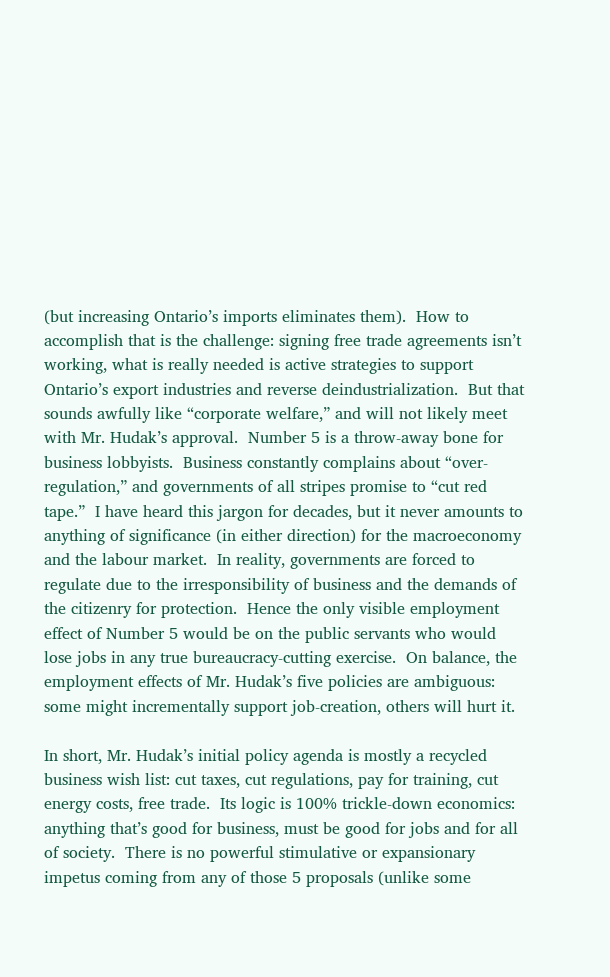(but increasing Ontario’s imports eliminates them).  How to accomplish that is the challenge: signing free trade agreements isn’t working, what is really needed is active strategies to support Ontario’s export industries and reverse deindustrialization.  But that sounds awfully like “corporate welfare,” and will not likely meet with Mr. Hudak’s approval.  Number 5 is a throw-away bone for business lobbyists.  Business constantly complains about “over-regulation,” and governments of all stripes promise to “cut red tape.”  I have heard this jargon for decades, but it never amounts to anything of significance (in either direction) for the macroeconomy and the labour market.  In reality, governments are forced to regulate due to the irresponsibility of business and the demands of the citizenry for protection.  Hence the only visible employment effect of Number 5 would be on the public servants who would lose jobs in any true bureaucracy-cutting exercise.  On balance, the employment effects of Mr. Hudak’s five policies are ambiguous: some might incrementally support job-creation, others will hurt it.

In short, Mr. Hudak’s initial policy agenda is mostly a recycled business wish list: cut taxes, cut regulations, pay for training, cut energy costs, free trade.  Its logic is 100% trickle-down economics: anything that’s good for business, must be good for jobs and for all of society.  There is no powerful stimulative or expansionary impetus coming from any of those 5 proposals (unlike some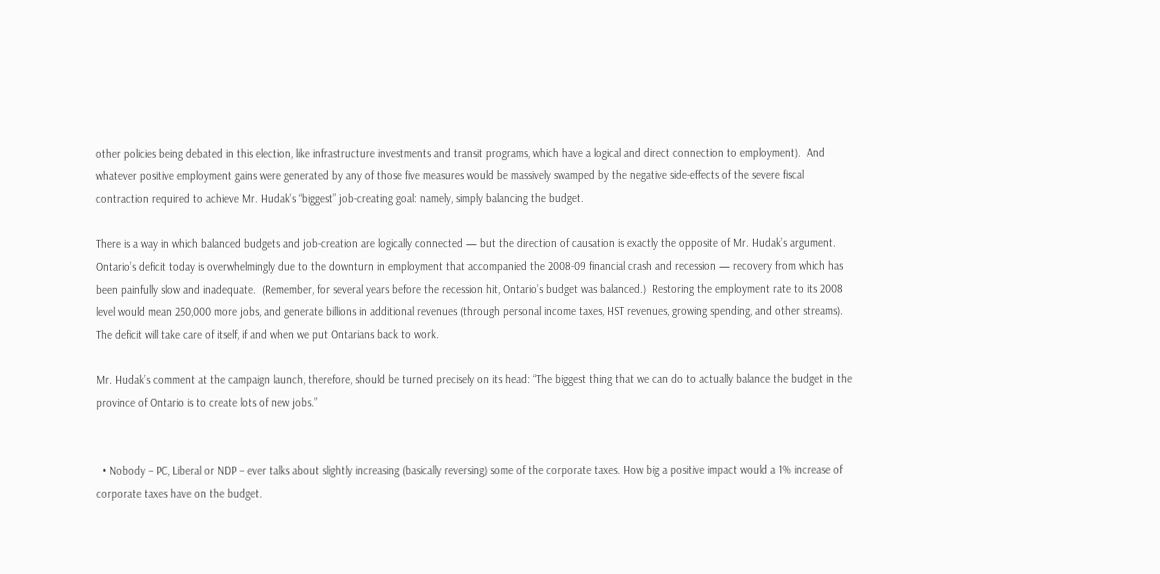other policies being debated in this election, like infrastructure investments and transit programs, which have a logical and direct connection to employment).  And whatever positive employment gains were generated by any of those five measures would be massively swamped by the negative side-effects of the severe fiscal contraction required to achieve Mr. Hudak’s “biggest” job-creating goal: namely, simply balancing the budget.

There is a way in which balanced budgets and job-creation are logically connected — but the direction of causation is exactly the opposite of Mr. Hudak’s argument.  Ontario’s deficit today is overwhelmingly due to the downturn in employment that accompanied the 2008-09 financial crash and recession — recovery from which has been painfully slow and inadequate.  (Remember, for several years before the recession hit, Ontario’s budget was balanced.)  Restoring the employment rate to its 2008 level would mean 250,000 more jobs, and generate billions in additional revenues (through personal income taxes, HST revenues, growing spending, and other streams).  The deficit will take care of itself, if and when we put Ontarians back to work.

Mr. Hudak’s comment at the campaign launch, therefore, should be turned precisely on its head: “The biggest thing that we can do to actually balance the budget in the province of Ontario is to create lots of new jobs.”


  • Nobody – PC, Liberal or NDP – ever talks about slightly increasing (basically reversing) some of the corporate taxes. How big a positive impact would a 1% increase of corporate taxes have on the budget.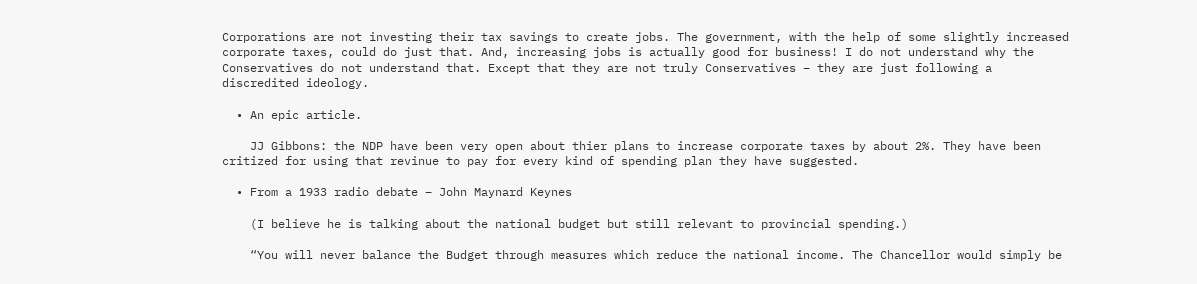Corporations are not investing their tax savings to create jobs. The government, with the help of some slightly increased corporate taxes, could do just that. And, increasing jobs is actually good for business! I do not understand why the Conservatives do not understand that. Except that they are not truly Conservatives – they are just following a discredited ideology.

  • An epic article.

    JJ Gibbons: the NDP have been very open about thier plans to increase corporate taxes by about 2%. They have been critized for using that revinue to pay for every kind of spending plan they have suggested.

  • From a 1933 radio debate – John Maynard Keynes

    (I believe he is talking about the national budget but still relevant to provincial spending.)

    “You will never balance the Budget through measures which reduce the national income. The Chancellor would simply be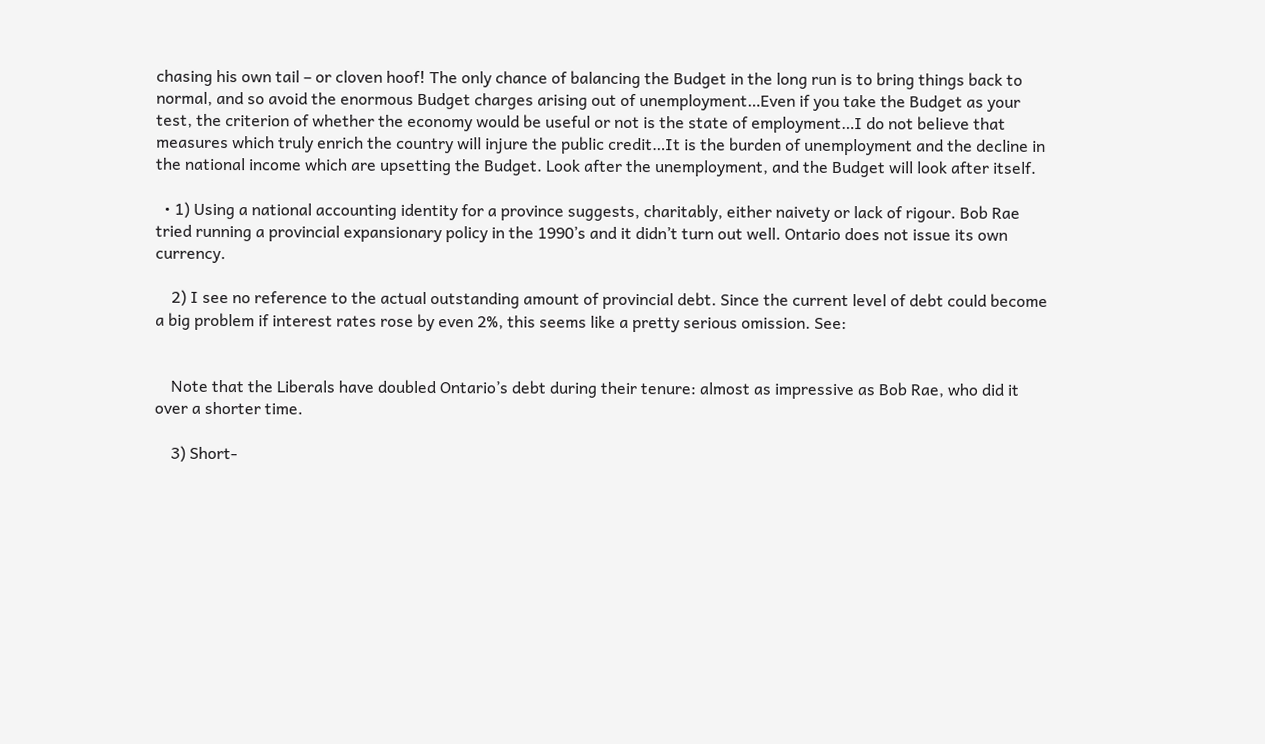chasing his own tail – or cloven hoof! The only chance of balancing the Budget in the long run is to bring things back to normal, and so avoid the enormous Budget charges arising out of unemployment…Even if you take the Budget as your test, the criterion of whether the economy would be useful or not is the state of employment…I do not believe that measures which truly enrich the country will injure the public credit…It is the burden of unemployment and the decline in the national income which are upsetting the Budget. Look after the unemployment, and the Budget will look after itself.

  • 1) Using a national accounting identity for a province suggests, charitably, either naivety or lack of rigour. Bob Rae tried running a provincial expansionary policy in the 1990’s and it didn’t turn out well. Ontario does not issue its own currency.

    2) I see no reference to the actual outstanding amount of provincial debt. Since the current level of debt could become a big problem if interest rates rose by even 2%, this seems like a pretty serious omission. See:


    Note that the Liberals have doubled Ontario’s debt during their tenure: almost as impressive as Bob Rae, who did it over a shorter time.

    3) Short-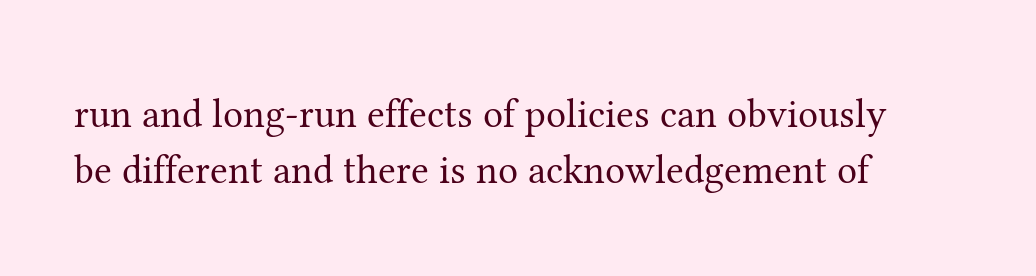run and long-run effects of policies can obviously be different and there is no acknowledgement of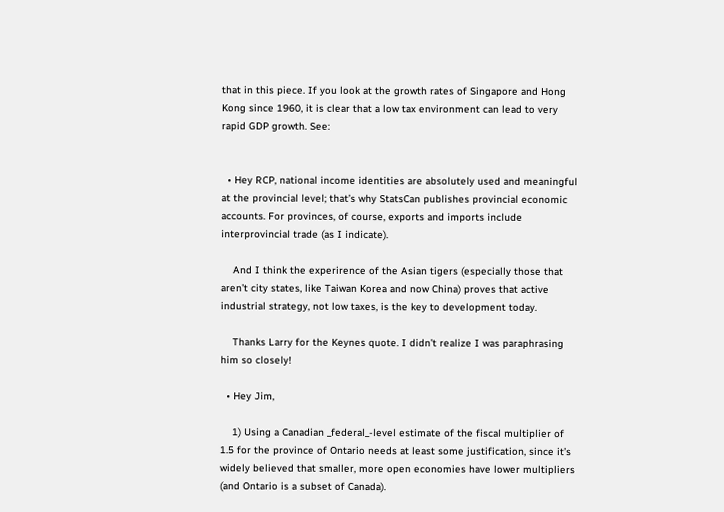that in this piece. If you look at the growth rates of Singapore and Hong Kong since 1960, it is clear that a low tax environment can lead to very rapid GDP growth. See:


  • Hey RCP, national income identities are absolutely used and meaningful at the provincial level; that’s why StatsCan publishes provincial economic accounts. For provinces, of course, exports and imports include interprovincial trade (as I indicate).

    And I think the experirence of the Asian tigers (especially those that aren’t city states, like Taiwan Korea and now China) proves that active industrial strategy, not low taxes, is the key to development today.

    Thanks Larry for the Keynes quote. I didn’t realize I was paraphrasing him so closely!

  • Hey Jim,

    1) Using a Canadian _federal_-level estimate of the fiscal multiplier of 1.5 for the province of Ontario needs at least some justification, since it’s widely believed that smaller, more open economies have lower multipliers (and Ontario is a subset of Canada).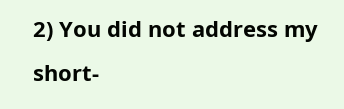2) You did not address my short-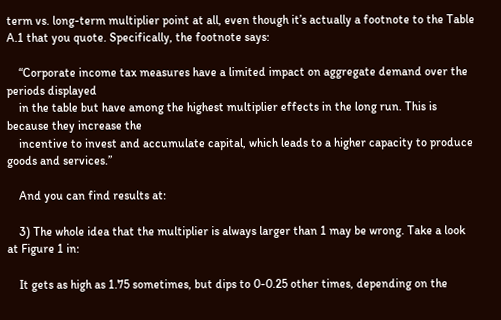term vs. long-term multiplier point at all, even though it’s actually a footnote to the Table A.1 that you quote. Specifically, the footnote says:

    “Corporate income tax measures have a limited impact on aggregate demand over the periods displayed
    in the table but have among the highest multiplier effects in the long run. This is because they increase the
    incentive to invest and accumulate capital, which leads to a higher capacity to produce goods and services.”

    And you can find results at:

    3) The whole idea that the multiplier is always larger than 1 may be wrong. Take a look at Figure 1 in:

    It gets as high as 1.75 sometimes, but dips to 0-0.25 other times, depending on the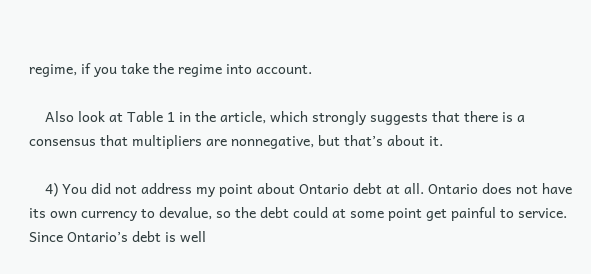regime, if you take the regime into account.

    Also look at Table 1 in the article, which strongly suggests that there is a consensus that multipliers are nonnegative, but that’s about it.

    4) You did not address my point about Ontario debt at all. Ontario does not have its own currency to devalue, so the debt could at some point get painful to service. Since Ontario’s debt is well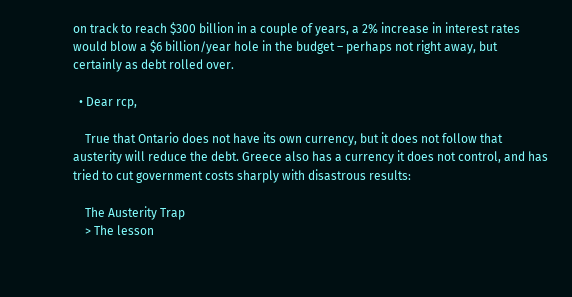on track to reach $300 billion in a couple of years, a 2% increase in interest rates would blow a $6 billion/year hole in the budget – perhaps not right away, but certainly as debt rolled over.

  • Dear rcp,

    True that Ontario does not have its own currency, but it does not follow that austerity will reduce the debt. Greece also has a currency it does not control, and has tried to cut government costs sharply with disastrous results:

    The Austerity Trap
    > The lesson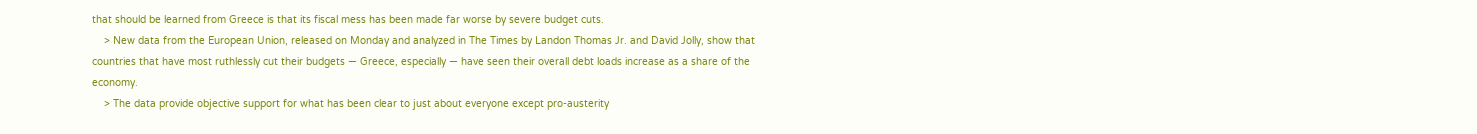that should be learned from Greece is that its fiscal mess has been made far worse by severe budget cuts.
    > New data from the European Union, released on Monday and analyzed in The Times by Landon Thomas Jr. and David Jolly, show that countries that have most ruthlessly cut their budgets — Greece, especially — have seen their overall debt loads increase as a share of the economy.
    > The data provide objective support for what has been clear to just about everyone except pro-austerity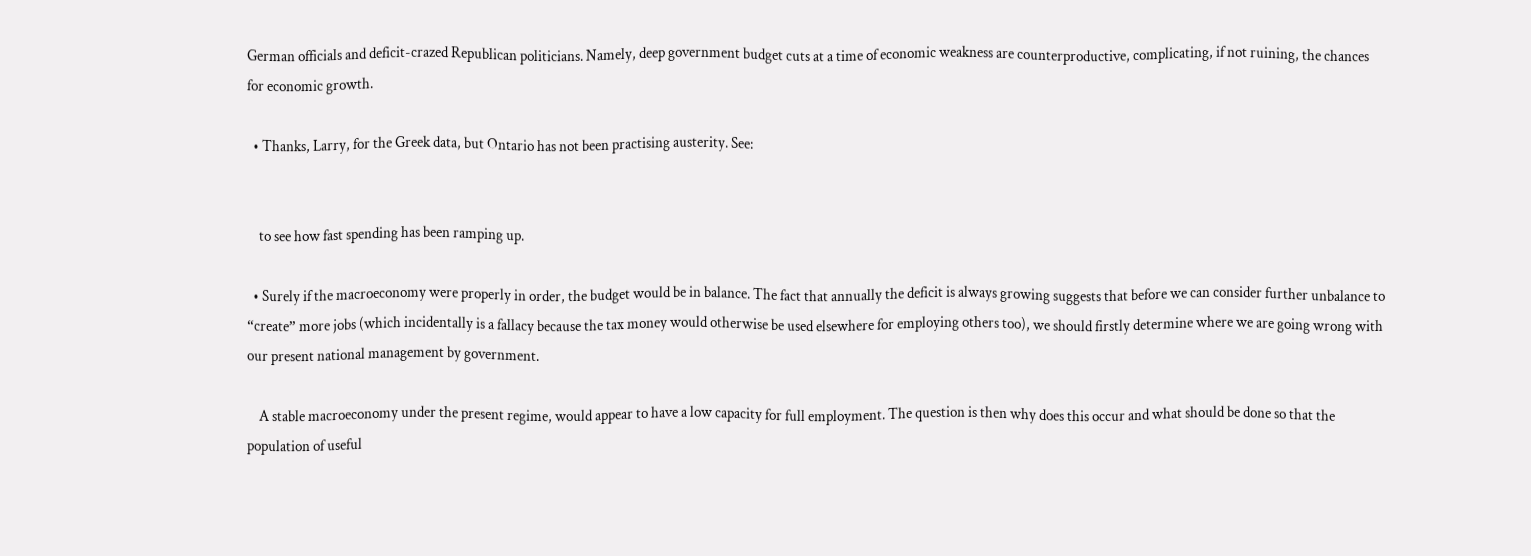German officials and deficit-crazed Republican politicians. Namely, deep government budget cuts at a time of economic weakness are counterproductive, complicating, if not ruining, the chances for economic growth.

  • Thanks, Larry, for the Greek data, but Ontario has not been practising austerity. See:


    to see how fast spending has been ramping up.

  • Surely if the macroeconomy were properly in order, the budget would be in balance. The fact that annually the deficit is always growing suggests that before we can consider further unbalance to “create” more jobs (which incidentally is a fallacy because the tax money would otherwise be used elsewhere for employing others too), we should firstly determine where we are going wrong with our present national management by government.

    A stable macroeconomy under the present regime, would appear to have a low capacity for full employment. The question is then why does this occur and what should be done so that the population of useful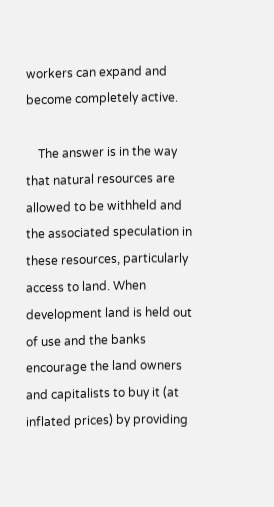workers can expand and become completely active.

    The answer is in the way that natural resources are allowed to be withheld and the associated speculation in these resources, particularly access to land. When development land is held out of use and the banks encourage the land owners and capitalists to buy it (at inflated prices) by providing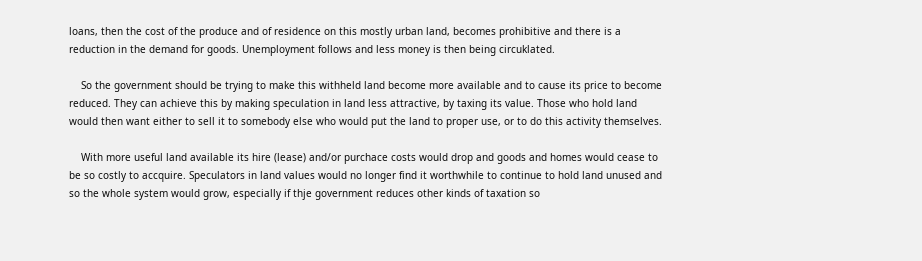loans, then the cost of the produce and of residence on this mostly urban land, becomes prohibitive and there is a reduction in the demand for goods. Unemployment follows and less money is then being circuklated.

    So the government should be trying to make this withheld land become more available and to cause its price to become reduced. They can achieve this by making speculation in land less attractive, by taxing its value. Those who hold land would then want either to sell it to somebody else who would put the land to proper use, or to do this activity themselves.

    With more useful land available its hire (lease) and/or purchace costs would drop and goods and homes would cease to be so costly to accquire. Speculators in land values would no longer find it worthwhile to continue to hold land unused and so the whole system would grow, especially if thje government reduces other kinds of taxation so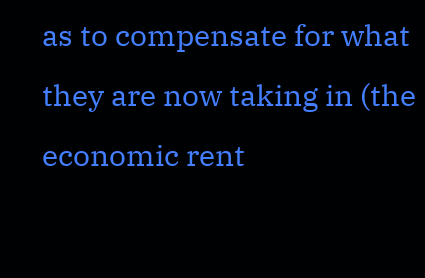as to compensate for what they are now taking in (the economic rent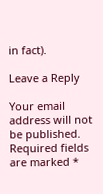in fact).

Leave a Reply

Your email address will not be published. Required fields are marked *